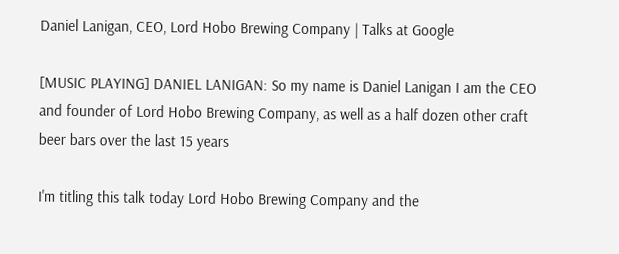Daniel Lanigan, CEO, Lord Hobo Brewing Company | Talks at Google

[MUSIC PLAYING] DANIEL LANIGAN: So my name is Daniel Lanigan I am the CEO and founder of Lord Hobo Brewing Company, as well as a half dozen other craft beer bars over the last 15 years

I'm titling this talk today Lord Hobo Brewing Company and the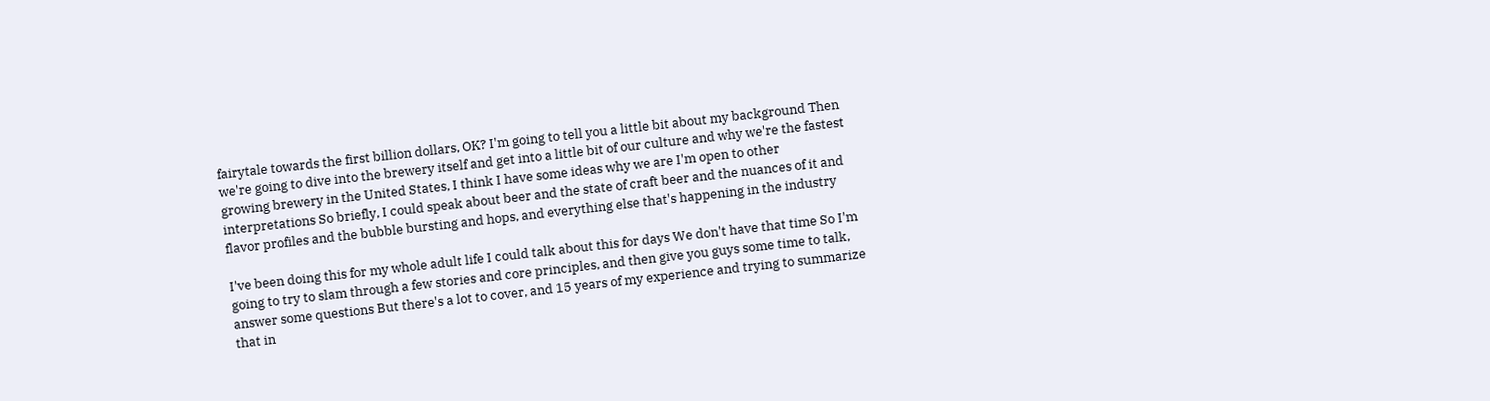fairytale towards the first billion dollars, OK? I'm going to tell you a little bit about my background Then we're going to dive into the brewery itself and get into a little bit of our culture and why we're the fastest growing brewery in the United States, I think I have some ideas why we are I'm open to other interpretations So briefly, I could speak about beer and the state of craft beer and the nuances of it and flavor profiles and the bubble bursting and hops, and everything else that's happening in the industry

I've been doing this for my whole adult life I could talk about this for days We don't have that time So I'm going to try to slam through a few stories and core principles, and then give you guys some time to talk, answer some questions But there's a lot to cover, and 15 years of my experience and trying to summarize that in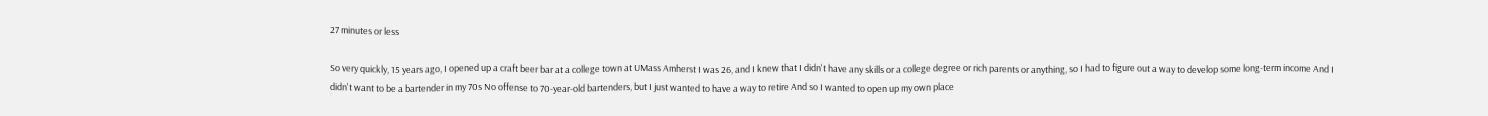27 minutes or less

So very quickly, 15 years ago, I opened up a craft beer bar at a college town at UMass Amherst I was 26, and I knew that I didn't have any skills or a college degree or rich parents or anything, so I had to figure out a way to develop some long-term income And I didn't want to be a bartender in my 70s No offense to 70-year-old bartenders, but I just wanted to have a way to retire And so I wanted to open up my own place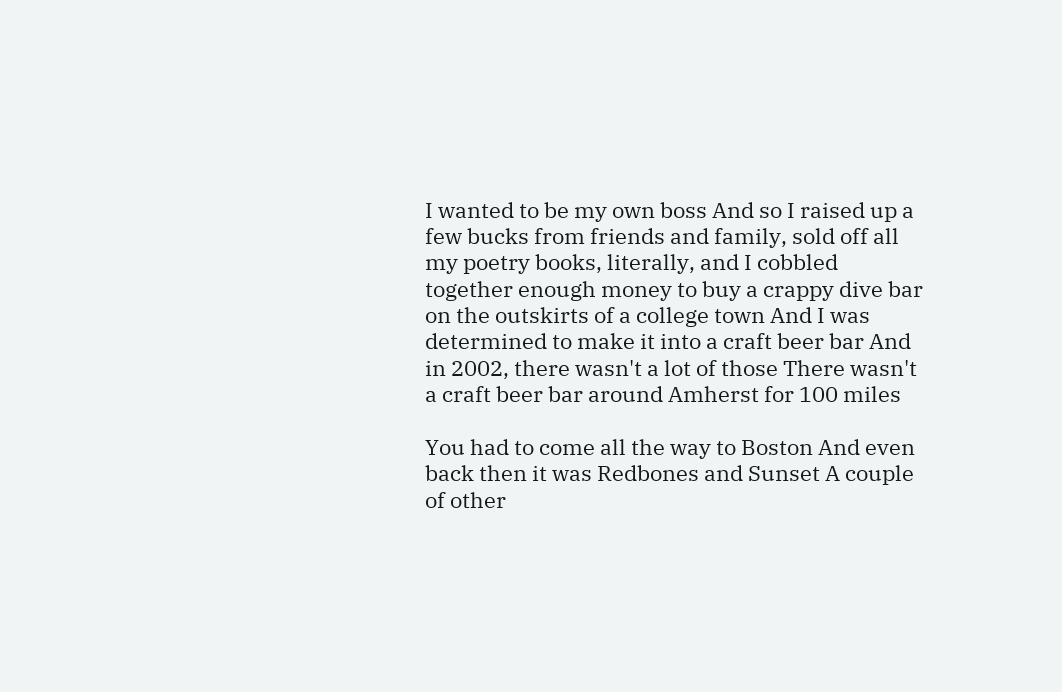I wanted to be my own boss And so I raised up a few bucks from friends and family, sold off all my poetry books, literally, and I cobbled together enough money to buy a crappy dive bar on the outskirts of a college town And I was determined to make it into a craft beer bar And in 2002, there wasn't a lot of those There wasn't a craft beer bar around Amherst for 100 miles

You had to come all the way to Boston And even back then it was Redbones and Sunset A couple of other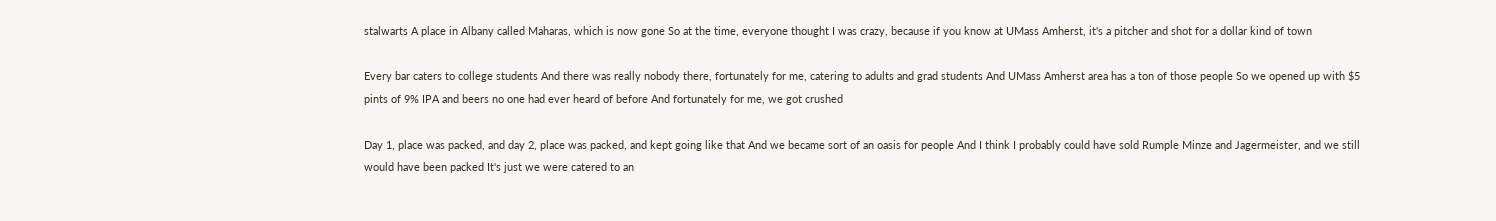stalwarts A place in Albany called Maharas, which is now gone So at the time, everyone thought I was crazy, because if you know at UMass Amherst, it's a pitcher and shot for a dollar kind of town

Every bar caters to college students And there was really nobody there, fortunately for me, catering to adults and grad students And UMass Amherst area has a ton of those people So we opened up with $5 pints of 9% IPA and beers no one had ever heard of before And fortunately for me, we got crushed

Day 1, place was packed, and day 2, place was packed, and kept going like that And we became sort of an oasis for people And I think I probably could have sold Rumple Minze and Jagermeister, and we still would have been packed It's just we were catered to an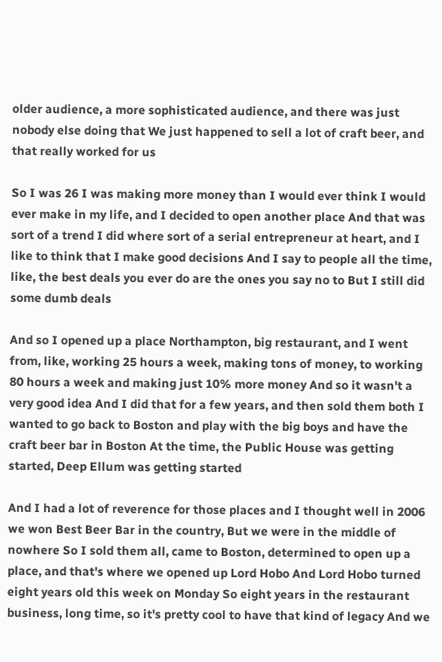older audience, a more sophisticated audience, and there was just nobody else doing that We just happened to sell a lot of craft beer, and that really worked for us

So I was 26 I was making more money than I would ever think I would ever make in my life, and I decided to open another place And that was sort of a trend I did where sort of a serial entrepreneur at heart, and I like to think that I make good decisions And I say to people all the time, like, the best deals you ever do are the ones you say no to But I still did some dumb deals

And so I opened up a place Northampton, big restaurant, and I went from, like, working 25 hours a week, making tons of money, to working 80 hours a week and making just 10% more money And so it wasn't a very good idea And I did that for a few years, and then sold them both I wanted to go back to Boston and play with the big boys and have the craft beer bar in Boston At the time, the Public House was getting started, Deep Ellum was getting started

And I had a lot of reverence for those places and I thought well in 2006 we won Best Beer Bar in the country, But we were in the middle of nowhere So I sold them all, came to Boston, determined to open up a place, and that's where we opened up Lord Hobo And Lord Hobo turned eight years old this week on Monday So eight years in the restaurant business, long time, so it's pretty cool to have that kind of legacy And we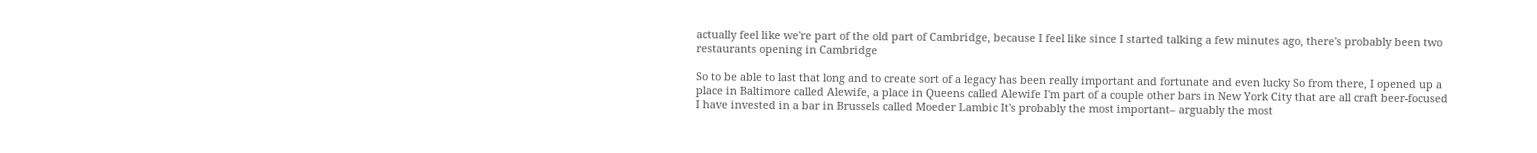actually feel like we're part of the old part of Cambridge, because I feel like since I started talking a few minutes ago, there's probably been two restaurants opening in Cambridge

So to be able to last that long and to create sort of a legacy has been really important and fortunate and even lucky So from there, I opened up a place in Baltimore called Alewife, a place in Queens called Alewife I'm part of a couple other bars in New York City that are all craft beer-focused I have invested in a bar in Brussels called Moeder Lambic It's probably the most important– arguably the most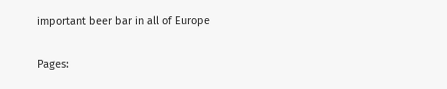important beer bar in all of Europe

Pages: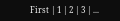First | 1 | 2 | 3 | ...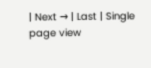| Next → | Last | Single page view